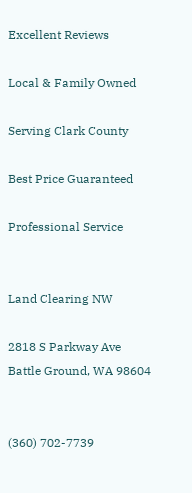Excellent Reviews

Local & Family Owned

Serving Clark County

Best Price Guaranteed

Professional Service


Land Clearing NW

2818 S Parkway Ave
Battle Ground, WA 98604


(360) 702-7739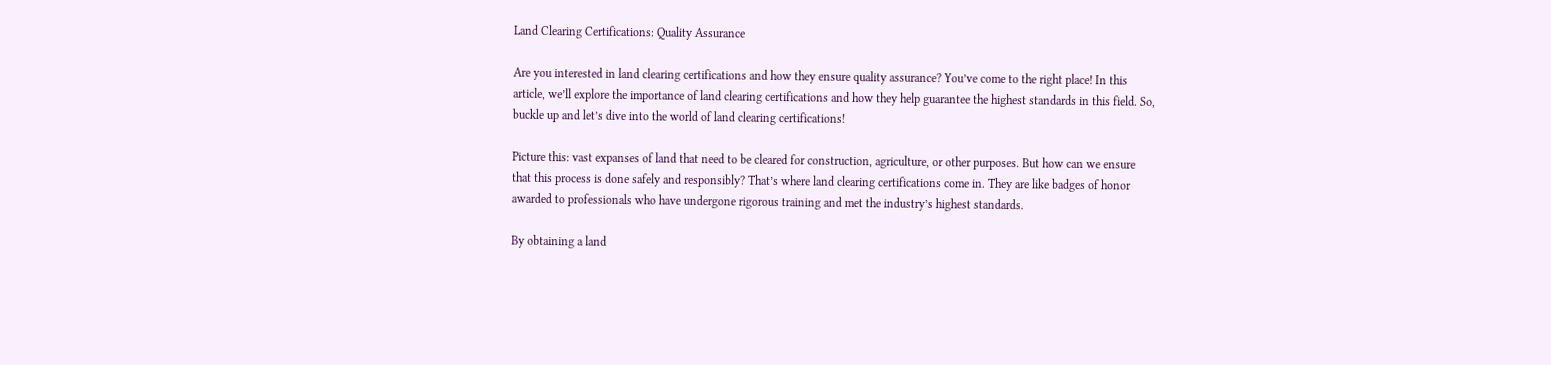Land Clearing Certifications: Quality Assurance

Are you interested in land clearing certifications and how they ensure quality assurance? You’ve come to the right place! In this article, we’ll explore the importance of land clearing certifications and how they help guarantee the highest standards in this field. So, buckle up and let’s dive into the world of land clearing certifications!

Picture this: vast expanses of land that need to be cleared for construction, agriculture, or other purposes. But how can we ensure that this process is done safely and responsibly? That’s where land clearing certifications come in. They are like badges of honor awarded to professionals who have undergone rigorous training and met the industry’s highest standards.

By obtaining a land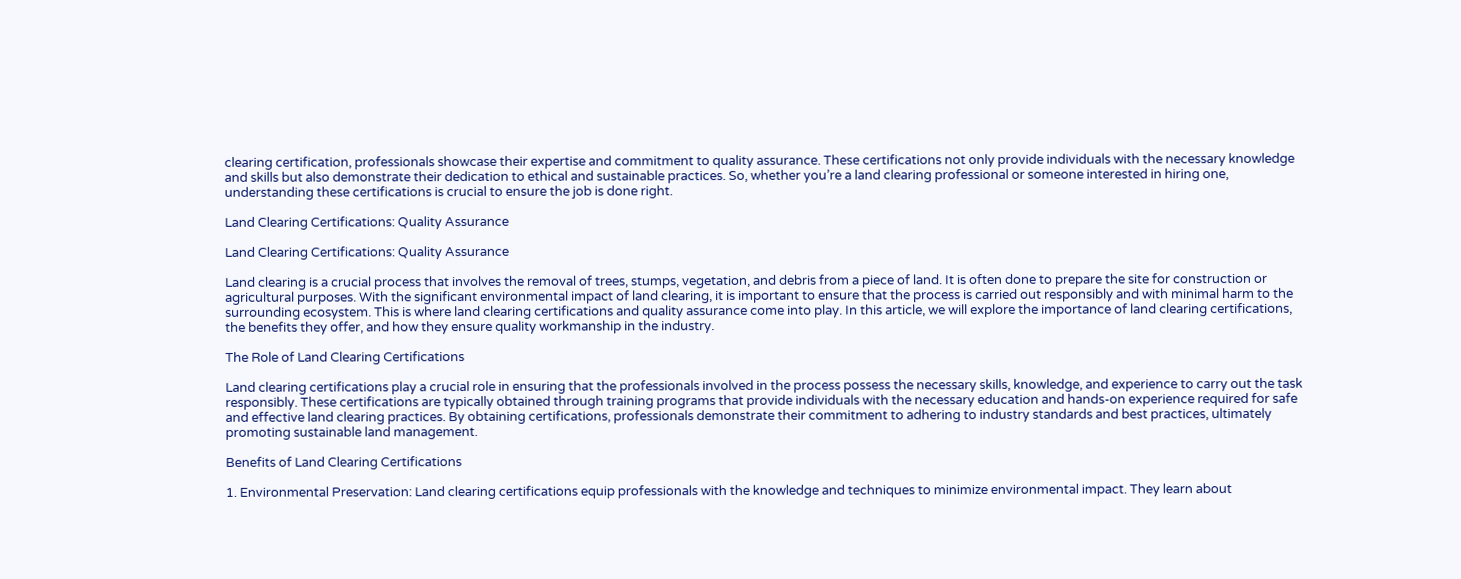clearing certification, professionals showcase their expertise and commitment to quality assurance. These certifications not only provide individuals with the necessary knowledge and skills but also demonstrate their dedication to ethical and sustainable practices. So, whether you’re a land clearing professional or someone interested in hiring one, understanding these certifications is crucial to ensure the job is done right.

Land Clearing Certifications: Quality Assurance

Land Clearing Certifications: Quality Assurance

Land clearing is a crucial process that involves the removal of trees, stumps, vegetation, and debris from a piece of land. It is often done to prepare the site for construction or agricultural purposes. With the significant environmental impact of land clearing, it is important to ensure that the process is carried out responsibly and with minimal harm to the surrounding ecosystem. This is where land clearing certifications and quality assurance come into play. In this article, we will explore the importance of land clearing certifications, the benefits they offer, and how they ensure quality workmanship in the industry.

The Role of Land Clearing Certifications

Land clearing certifications play a crucial role in ensuring that the professionals involved in the process possess the necessary skills, knowledge, and experience to carry out the task responsibly. These certifications are typically obtained through training programs that provide individuals with the necessary education and hands-on experience required for safe and effective land clearing practices. By obtaining certifications, professionals demonstrate their commitment to adhering to industry standards and best practices, ultimately promoting sustainable land management.

Benefits of Land Clearing Certifications

1. Environmental Preservation: Land clearing certifications equip professionals with the knowledge and techniques to minimize environmental impact. They learn about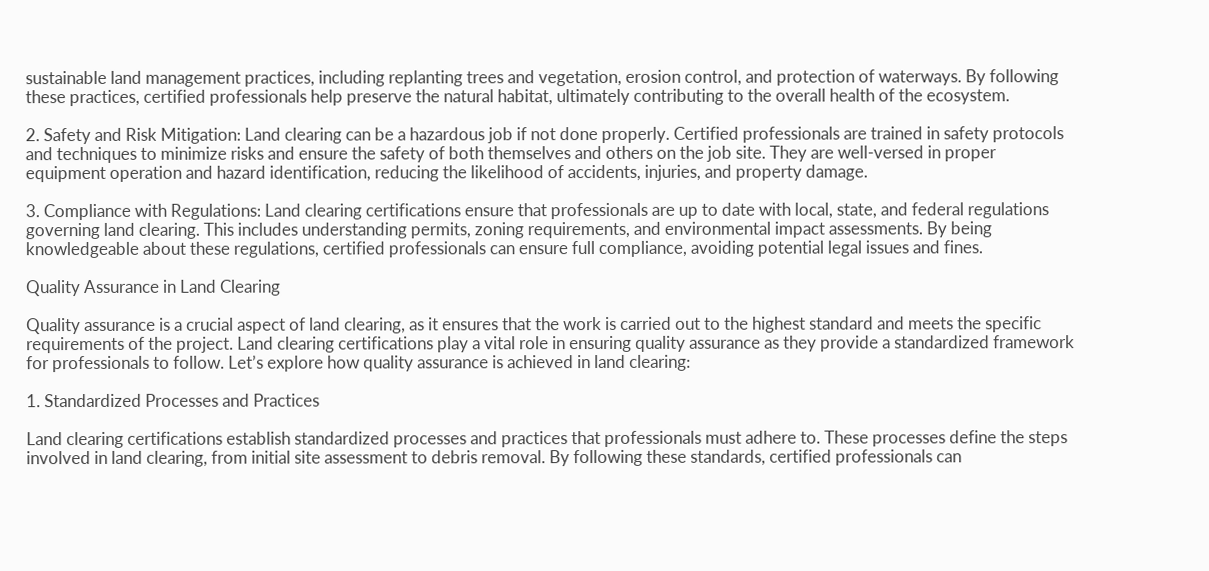sustainable land management practices, including replanting trees and vegetation, erosion control, and protection of waterways. By following these practices, certified professionals help preserve the natural habitat, ultimately contributing to the overall health of the ecosystem.

2. Safety and Risk Mitigation: Land clearing can be a hazardous job if not done properly. Certified professionals are trained in safety protocols and techniques to minimize risks and ensure the safety of both themselves and others on the job site. They are well-versed in proper equipment operation and hazard identification, reducing the likelihood of accidents, injuries, and property damage.

3. Compliance with Regulations: Land clearing certifications ensure that professionals are up to date with local, state, and federal regulations governing land clearing. This includes understanding permits, zoning requirements, and environmental impact assessments. By being knowledgeable about these regulations, certified professionals can ensure full compliance, avoiding potential legal issues and fines.

Quality Assurance in Land Clearing

Quality assurance is a crucial aspect of land clearing, as it ensures that the work is carried out to the highest standard and meets the specific requirements of the project. Land clearing certifications play a vital role in ensuring quality assurance as they provide a standardized framework for professionals to follow. Let’s explore how quality assurance is achieved in land clearing:

1. Standardized Processes and Practices

Land clearing certifications establish standardized processes and practices that professionals must adhere to. These processes define the steps involved in land clearing, from initial site assessment to debris removal. By following these standards, certified professionals can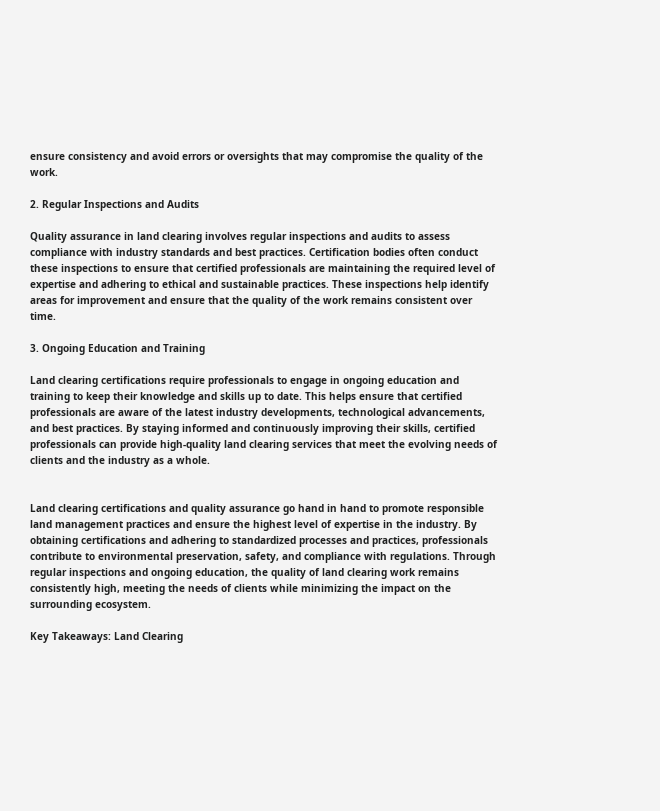ensure consistency and avoid errors or oversights that may compromise the quality of the work.

2. Regular Inspections and Audits

Quality assurance in land clearing involves regular inspections and audits to assess compliance with industry standards and best practices. Certification bodies often conduct these inspections to ensure that certified professionals are maintaining the required level of expertise and adhering to ethical and sustainable practices. These inspections help identify areas for improvement and ensure that the quality of the work remains consistent over time.

3. Ongoing Education and Training

Land clearing certifications require professionals to engage in ongoing education and training to keep their knowledge and skills up to date. This helps ensure that certified professionals are aware of the latest industry developments, technological advancements, and best practices. By staying informed and continuously improving their skills, certified professionals can provide high-quality land clearing services that meet the evolving needs of clients and the industry as a whole.


Land clearing certifications and quality assurance go hand in hand to promote responsible land management practices and ensure the highest level of expertise in the industry. By obtaining certifications and adhering to standardized processes and practices, professionals contribute to environmental preservation, safety, and compliance with regulations. Through regular inspections and ongoing education, the quality of land clearing work remains consistently high, meeting the needs of clients while minimizing the impact on the surrounding ecosystem.

Key Takeaways: Land Clearing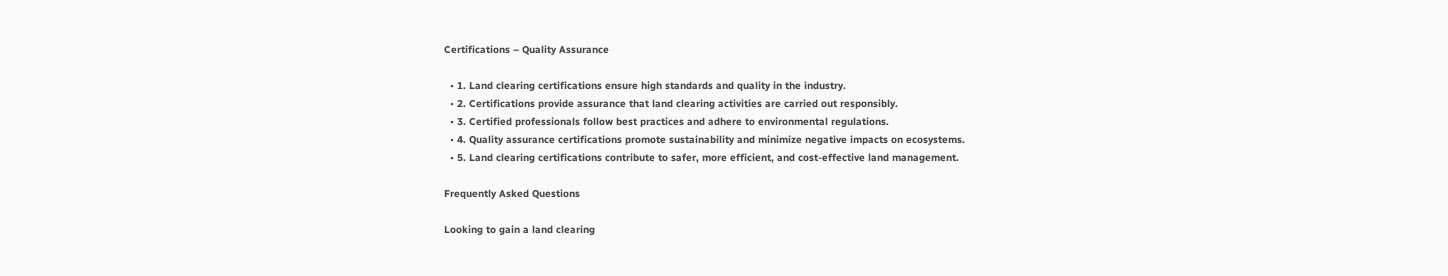Certifications – Quality Assurance

  • 1. Land clearing certifications ensure high standards and quality in the industry.
  • 2. Certifications provide assurance that land clearing activities are carried out responsibly.
  • 3. Certified professionals follow best practices and adhere to environmental regulations.
  • 4. Quality assurance certifications promote sustainability and minimize negative impacts on ecosystems.
  • 5. Land clearing certifications contribute to safer, more efficient, and cost-effective land management.

Frequently Asked Questions

Looking to gain a land clearing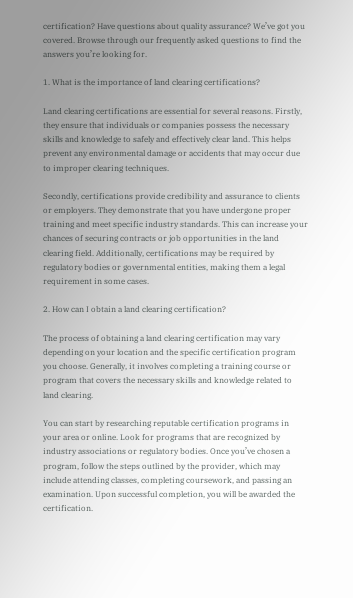certification? Have questions about quality assurance? We’ve got you covered. Browse through our frequently asked questions to find the answers you’re looking for.

1. What is the importance of land clearing certifications?

Land clearing certifications are essential for several reasons. Firstly, they ensure that individuals or companies possess the necessary skills and knowledge to safely and effectively clear land. This helps prevent any environmental damage or accidents that may occur due to improper clearing techniques.

Secondly, certifications provide credibility and assurance to clients or employers. They demonstrate that you have undergone proper training and meet specific industry standards. This can increase your chances of securing contracts or job opportunities in the land clearing field. Additionally, certifications may be required by regulatory bodies or governmental entities, making them a legal requirement in some cases.

2. How can I obtain a land clearing certification?

The process of obtaining a land clearing certification may vary depending on your location and the specific certification program you choose. Generally, it involves completing a training course or program that covers the necessary skills and knowledge related to land clearing.

You can start by researching reputable certification programs in your area or online. Look for programs that are recognized by industry associations or regulatory bodies. Once you’ve chosen a program, follow the steps outlined by the provider, which may include attending classes, completing coursework, and passing an examination. Upon successful completion, you will be awarded the certification.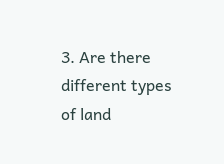3. Are there different types of land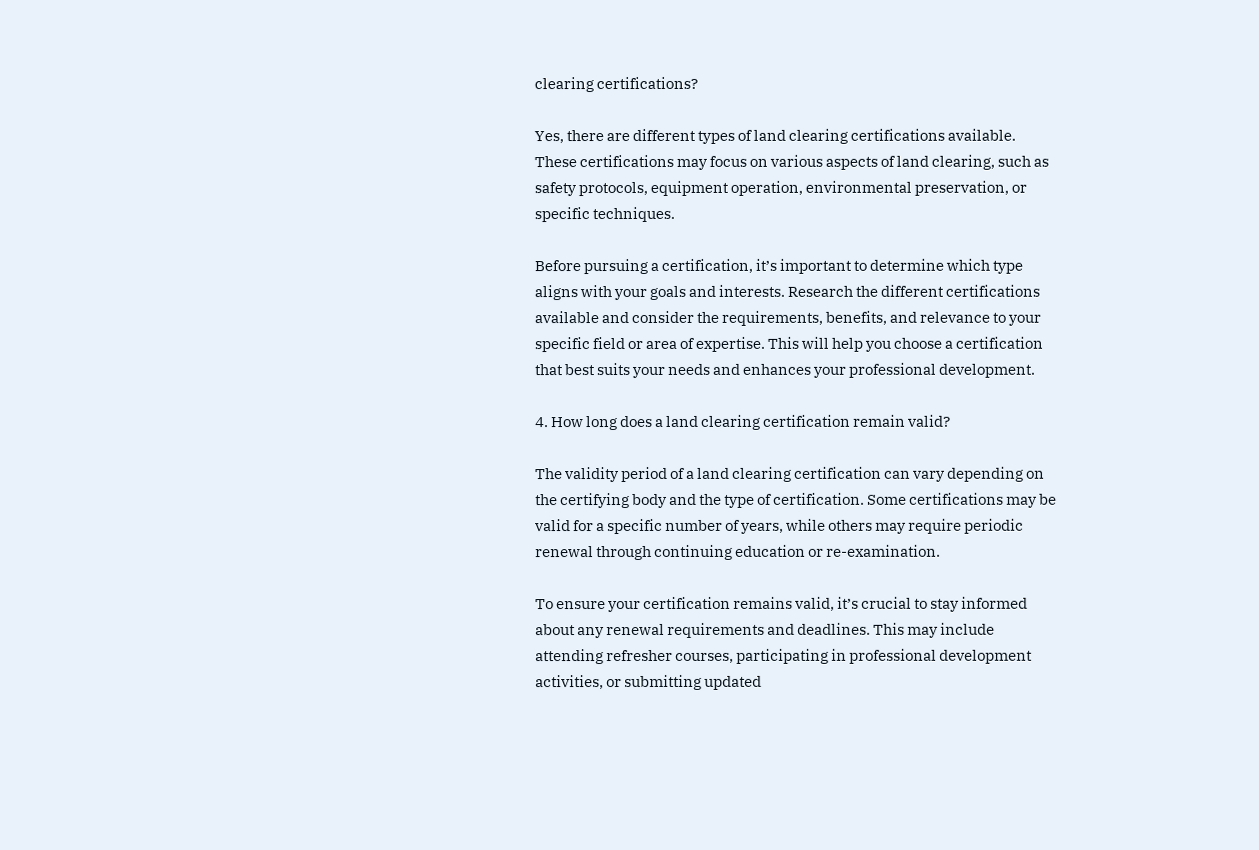clearing certifications?

Yes, there are different types of land clearing certifications available. These certifications may focus on various aspects of land clearing, such as safety protocols, equipment operation, environmental preservation, or specific techniques.

Before pursuing a certification, it’s important to determine which type aligns with your goals and interests. Research the different certifications available and consider the requirements, benefits, and relevance to your specific field or area of expertise. This will help you choose a certification that best suits your needs and enhances your professional development.

4. How long does a land clearing certification remain valid?

The validity period of a land clearing certification can vary depending on the certifying body and the type of certification. Some certifications may be valid for a specific number of years, while others may require periodic renewal through continuing education or re-examination.

To ensure your certification remains valid, it’s crucial to stay informed about any renewal requirements and deadlines. This may include attending refresher courses, participating in professional development activities, or submitting updated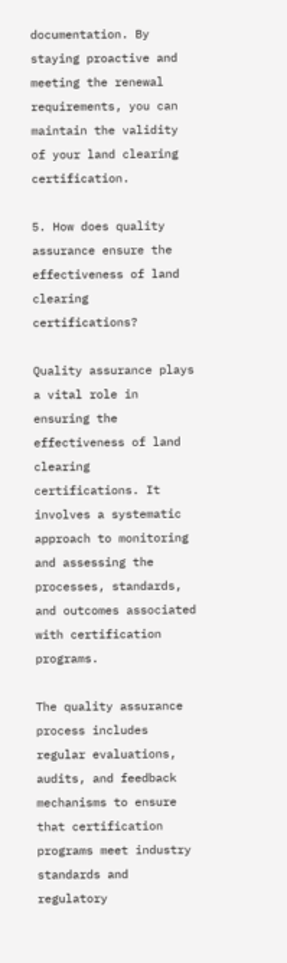documentation. By staying proactive and meeting the renewal requirements, you can maintain the validity of your land clearing certification.

5. How does quality assurance ensure the effectiveness of land clearing certifications?

Quality assurance plays a vital role in ensuring the effectiveness of land clearing certifications. It involves a systematic approach to monitoring and assessing the processes, standards, and outcomes associated with certification programs.

The quality assurance process includes regular evaluations, audits, and feedback mechanisms to ensure that certification programs meet industry standards and regulatory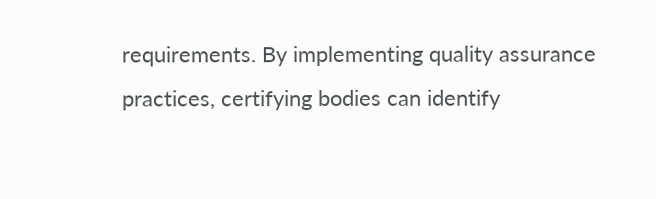requirements. By implementing quality assurance practices, certifying bodies can identify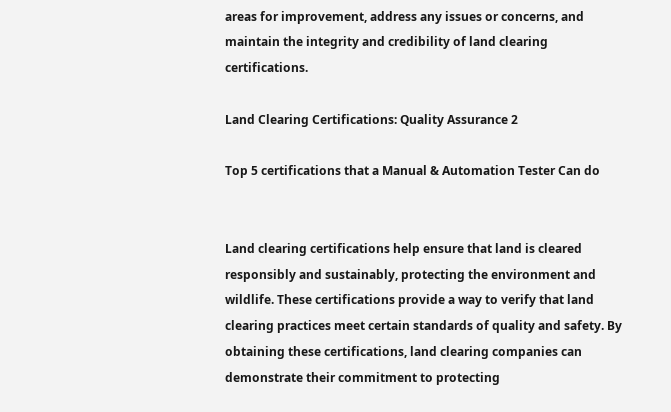areas for improvement, address any issues or concerns, and maintain the integrity and credibility of land clearing certifications.

Land Clearing Certifications: Quality Assurance 2

Top 5 certifications that a Manual & Automation Tester Can do


Land clearing certifications help ensure that land is cleared responsibly and sustainably, protecting the environment and wildlife. These certifications provide a way to verify that land clearing practices meet certain standards of quality and safety. By obtaining these certifications, land clearing companies can demonstrate their commitment to protecting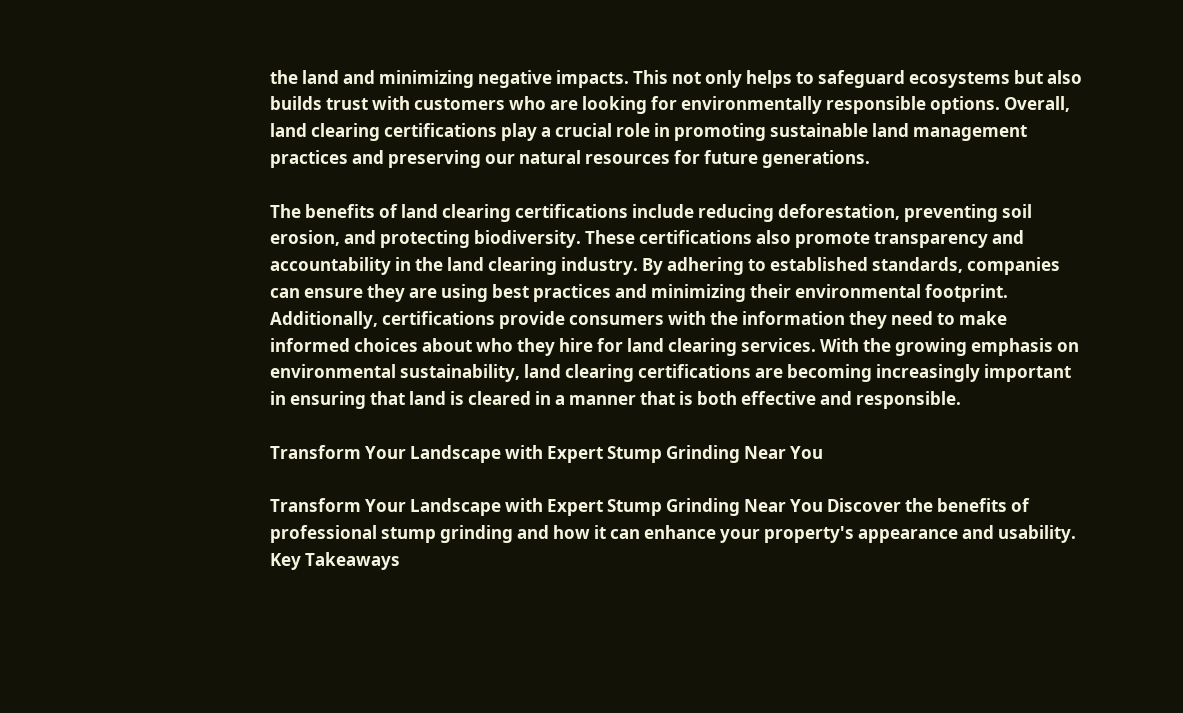the land and minimizing negative impacts. This not only helps to safeguard ecosystems but also builds trust with customers who are looking for environmentally responsible options. Overall, land clearing certifications play a crucial role in promoting sustainable land management practices and preserving our natural resources for future generations.

The benefits of land clearing certifications include reducing deforestation, preventing soil erosion, and protecting biodiversity. These certifications also promote transparency and accountability in the land clearing industry. By adhering to established standards, companies can ensure they are using best practices and minimizing their environmental footprint. Additionally, certifications provide consumers with the information they need to make informed choices about who they hire for land clearing services. With the growing emphasis on environmental sustainability, land clearing certifications are becoming increasingly important in ensuring that land is cleared in a manner that is both effective and responsible.

Transform Your Landscape with Expert Stump Grinding Near You

Transform Your Landscape with Expert Stump Grinding Near You Discover the benefits of professional stump grinding and how it can enhance your property's appearance and usability. Key Takeaways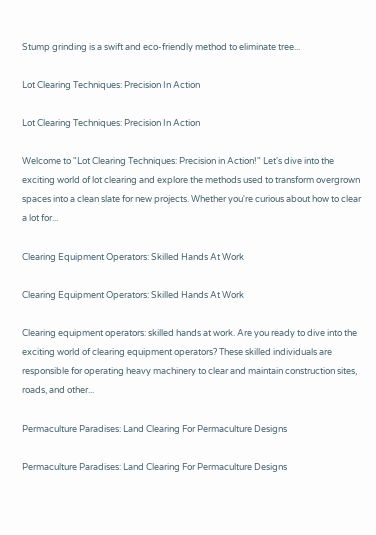Stump grinding is a swift and eco-friendly method to eliminate tree...

Lot Clearing Techniques: Precision In Action

Lot Clearing Techniques: Precision In Action

Welcome to "Lot Clearing Techniques: Precision in Action!" Let's dive into the exciting world of lot clearing and explore the methods used to transform overgrown spaces into a clean slate for new projects. Whether you're curious about how to clear a lot for...

Clearing Equipment Operators: Skilled Hands At Work

Clearing Equipment Operators: Skilled Hands At Work

Clearing equipment operators: skilled hands at work. Are you ready to dive into the exciting world of clearing equipment operators? These skilled individuals are responsible for operating heavy machinery to clear and maintain construction sites, roads, and other...

Permaculture Paradises: Land Clearing For Permaculture Designs

Permaculture Paradises: Land Clearing For Permaculture Designs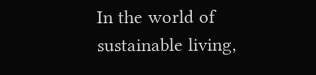In the world of sustainable living,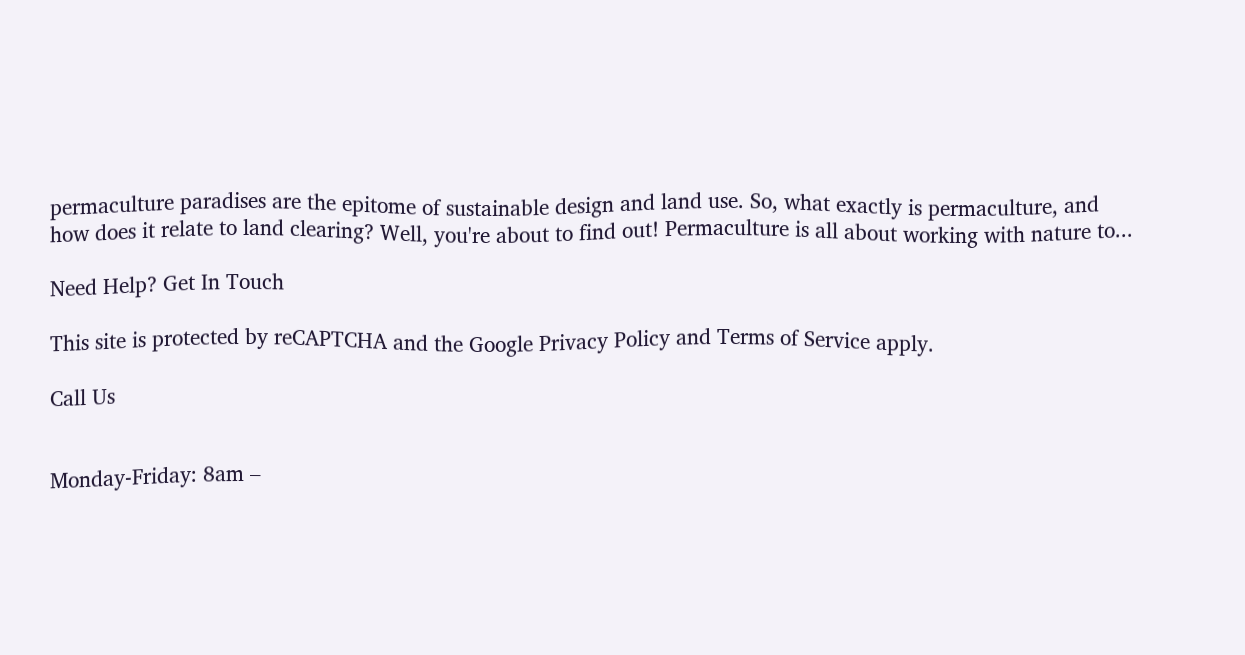permaculture paradises are the epitome of sustainable design and land use. So, what exactly is permaculture, and how does it relate to land clearing? Well, you're about to find out! Permaculture is all about working with nature to...

Need Help? Get In Touch

This site is protected by reCAPTCHA and the Google Privacy Policy and Terms of Service apply.

Call Us


Monday-Friday: 8am –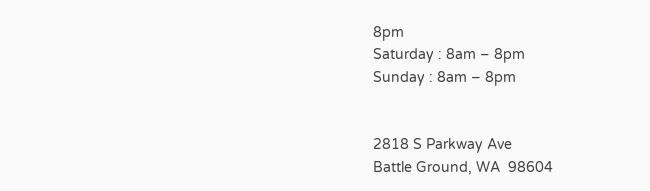8pm
Saturday : 8am – 8pm
Sunday : 8am – 8pm


2818 S Parkway Ave
Battle Ground, WA  98604